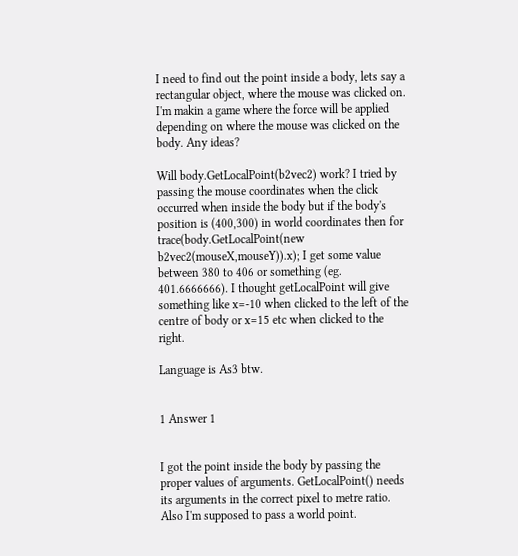I need to find out the point inside a body, lets say a rectangular object, where the mouse was clicked on. I'm makin a game where the force will be applied depending on where the mouse was clicked on the body. Any ideas?

Will body.GetLocalPoint(b2vec2) work? I tried by passing the mouse coordinates when the click occurred when inside the body but if the body's position is (400,300) in world coordinates then for trace(body.GetLocalPoint(new b2vec2(mouseX,mouseY)).x); I get some value between 380 to 406 or something (eg. 401.6666666). I thought getLocalPoint will give something like x=-10 when clicked to the left of the centre of body or x=15 etc when clicked to the right.

Language is As3 btw.


1 Answer 1


I got the point inside the body by passing the proper values of arguments. GetLocalPoint() needs its arguments in the correct pixel to metre ratio. Also I'm supposed to pass a world point.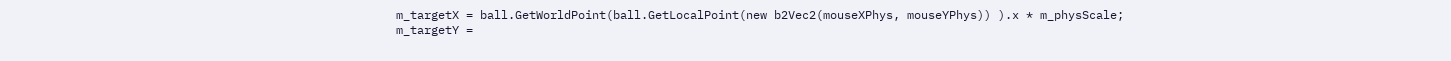m_targetX = ball.GetWorldPoint(ball.GetLocalPoint(new b2Vec2(mouseXPhys, mouseYPhys)) ).x * m_physScale;
m_targetY =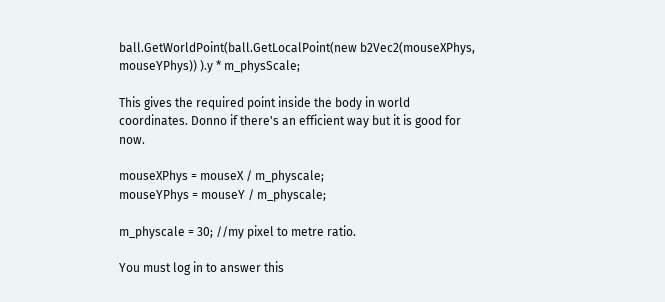ball.GetWorldPoint(ball.GetLocalPoint(new b2Vec2(mouseXPhys, mouseYPhys)) ).y * m_physScale;

This gives the required point inside the body in world coordinates. Donno if there's an efficient way but it is good for now.

mouseXPhys = mouseX / m_physcale;
mouseYPhys = mouseY / m_physcale;

m_physcale = 30; //my pixel to metre ratio.

You must log in to answer this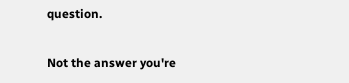question.

Not the answer you're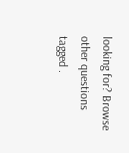looking for? Browse other questions tagged .